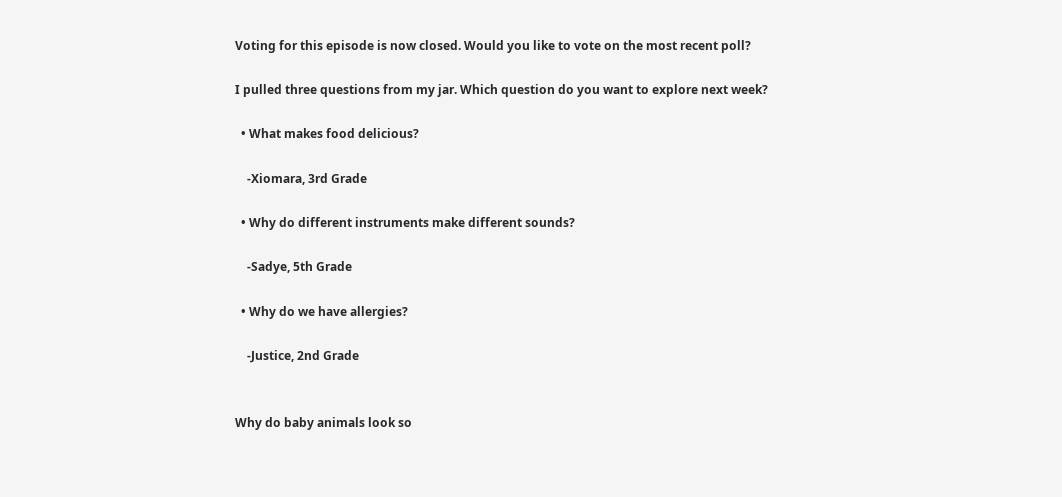Voting for this episode is now closed. Would you like to vote on the most recent poll?

I pulled three questions from my jar. Which question do you want to explore next week?

  • What makes food delicious?

    -Xiomara, 3rd Grade

  • Why do different instruments make different sounds?

    -Sadye, 5th Grade

  • Why do we have allergies?

    -Justice, 2nd Grade


Why do baby animals look so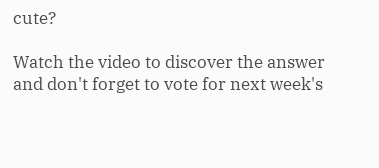cute?

Watch the video to discover the answer and don't forget to vote for next week's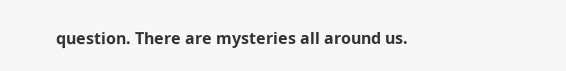question. There are mysteries all around us.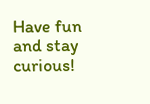Have fun and stay curious!